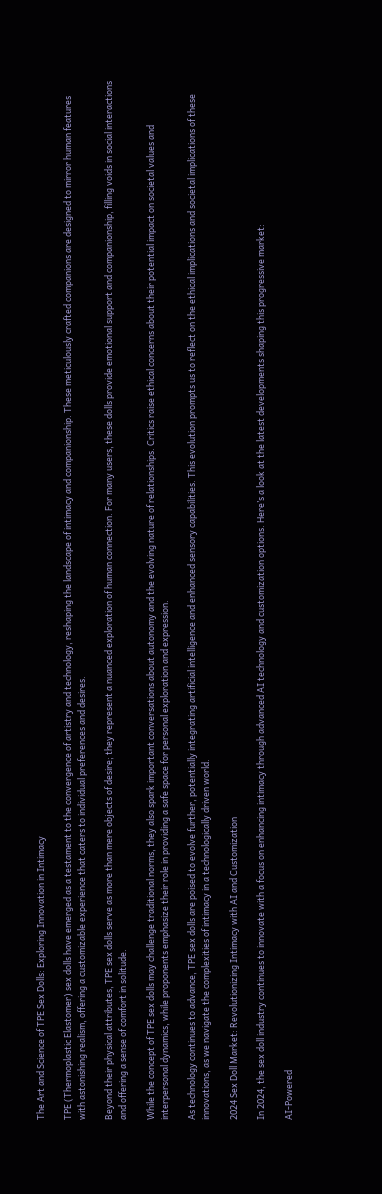The Art and Science of TPE Sex Dolls: Exploring Innovation in Intimacy

TPE (Thermoplastic Elastomer) sex dolls have emerged as a testament to the convergence of artistry and technology, reshaping the landscape of intimacy and companionship. These meticulously crafted companions are designed to mirror human features with astonishing realism, offering a customizable experience that caters to individual preferences and desires.

Beyond their physical attributes, TPE sex dolls serve as more than mere objects of desire; they represent a nuanced exploration of human connection. For many users, these dolls provide emotional support and companionship, filling voids in social interactions and offering a sense of comfort in solitude.

While the concept of TPE sex dolls may challenge traditional norms, they also spark important conversations about autonomy and the evolving nature of relationships. Critics raise ethical concerns about their potential impact on societal values and interpersonal dynamics, while proponents emphasize their role in providing a safe space for personal exploration and expression.

As technology continues to advance, TPE sex dolls are poised to evolve further, potentially integrating artificial intelligence and enhanced sensory capabilities. This evolution prompts us to reflect on the ethical implications and societal implications of these innovations, as we navigate the complexities of intimacy in a technologically driven world.

2024 Sex Doll Market: Revolutionizing Intimacy with AI and Customization

In 2024, the sex doll industry continues to innovate with a focus on enhancing intimacy through advanced AI technology and customization options. Here’s a look at the latest developments shaping this progressive market:

AI-Powered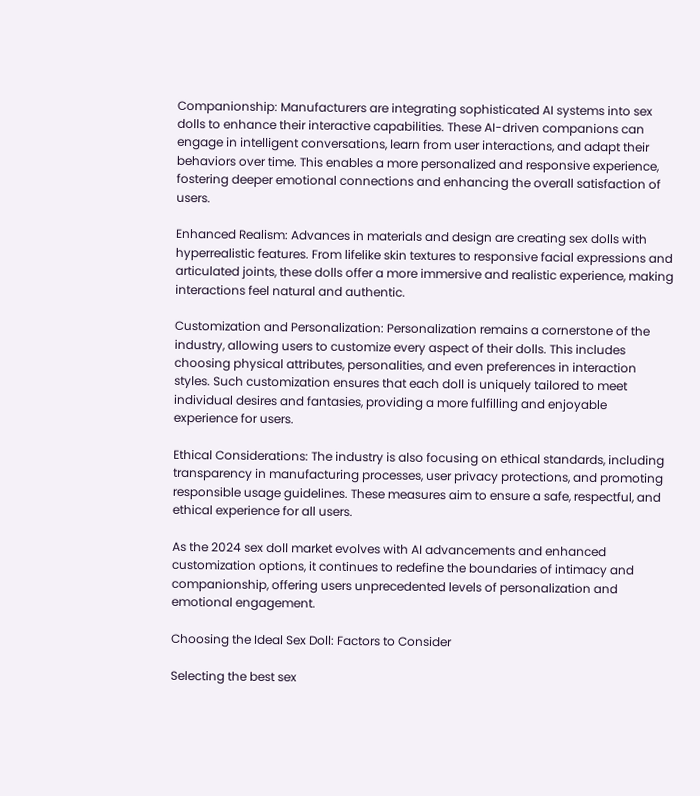Companionship: Manufacturers are integrating sophisticated AI systems into sex dolls to enhance their interactive capabilities. These AI-driven companions can engage in intelligent conversations, learn from user interactions, and adapt their behaviors over time. This enables a more personalized and responsive experience, fostering deeper emotional connections and enhancing the overall satisfaction of users.

Enhanced Realism: Advances in materials and design are creating sex dolls with hyperrealistic features. From lifelike skin textures to responsive facial expressions and articulated joints, these dolls offer a more immersive and realistic experience, making interactions feel natural and authentic.

Customization and Personalization: Personalization remains a cornerstone of the industry, allowing users to customize every aspect of their dolls. This includes choosing physical attributes, personalities, and even preferences in interaction styles. Such customization ensures that each doll is uniquely tailored to meet individual desires and fantasies, providing a more fulfilling and enjoyable experience for users.

Ethical Considerations: The industry is also focusing on ethical standards, including transparency in manufacturing processes, user privacy protections, and promoting responsible usage guidelines. These measures aim to ensure a safe, respectful, and ethical experience for all users.

As the 2024 sex doll market evolves with AI advancements and enhanced customization options, it continues to redefine the boundaries of intimacy and companionship, offering users unprecedented levels of personalization and emotional engagement.

Choosing the Ideal Sex Doll: Factors to Consider

Selecting the best sex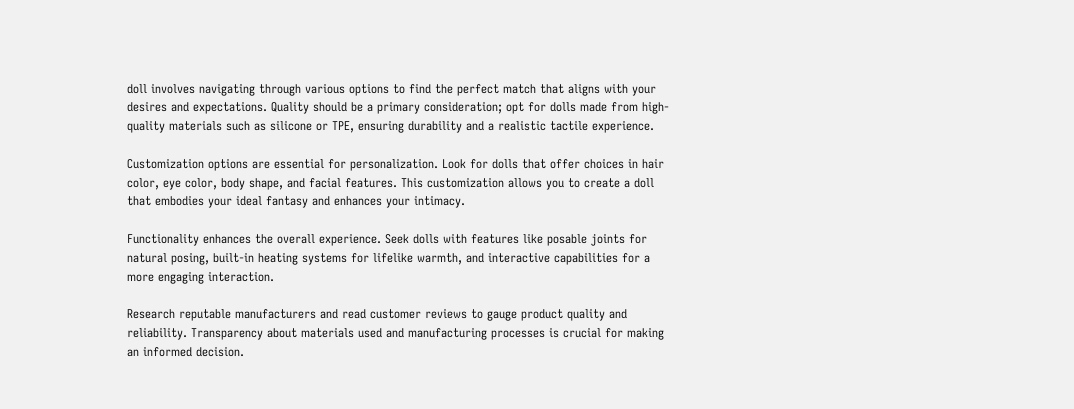doll involves navigating through various options to find the perfect match that aligns with your desires and expectations. Quality should be a primary consideration; opt for dolls made from high-quality materials such as silicone or TPE, ensuring durability and a realistic tactile experience.

Customization options are essential for personalization. Look for dolls that offer choices in hair color, eye color, body shape, and facial features. This customization allows you to create a doll that embodies your ideal fantasy and enhances your intimacy.

Functionality enhances the overall experience. Seek dolls with features like posable joints for natural posing, built-in heating systems for lifelike warmth, and interactive capabilities for a more engaging interaction.

Research reputable manufacturers and read customer reviews to gauge product quality and reliability. Transparency about materials used and manufacturing processes is crucial for making an informed decision.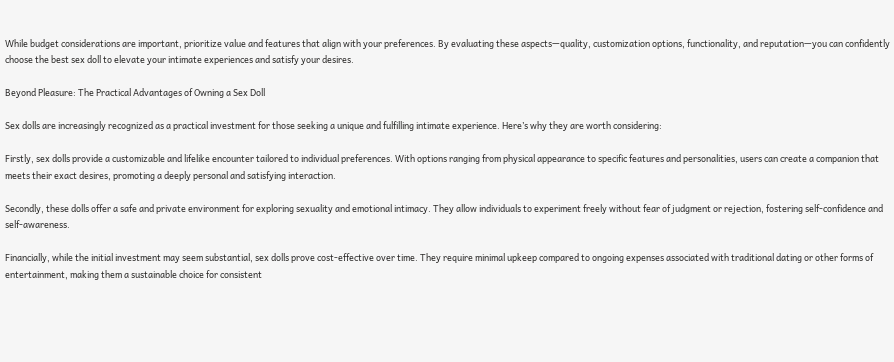While budget considerations are important, prioritize value and features that align with your preferences. By evaluating these aspects—quality, customization options, functionality, and reputation—you can confidently choose the best sex doll to elevate your intimate experiences and satisfy your desires.

Beyond Pleasure: The Practical Advantages of Owning a Sex Doll

Sex dolls are increasingly recognized as a practical investment for those seeking a unique and fulfilling intimate experience. Here’s why they are worth considering:

Firstly, sex dolls provide a customizable and lifelike encounter tailored to individual preferences. With options ranging from physical appearance to specific features and personalities, users can create a companion that meets their exact desires, promoting a deeply personal and satisfying interaction.

Secondly, these dolls offer a safe and private environment for exploring sexuality and emotional intimacy. They allow individuals to experiment freely without fear of judgment or rejection, fostering self-confidence and self-awareness.

Financially, while the initial investment may seem substantial, sex dolls prove cost-effective over time. They require minimal upkeep compared to ongoing expenses associated with traditional dating or other forms of entertainment, making them a sustainable choice for consistent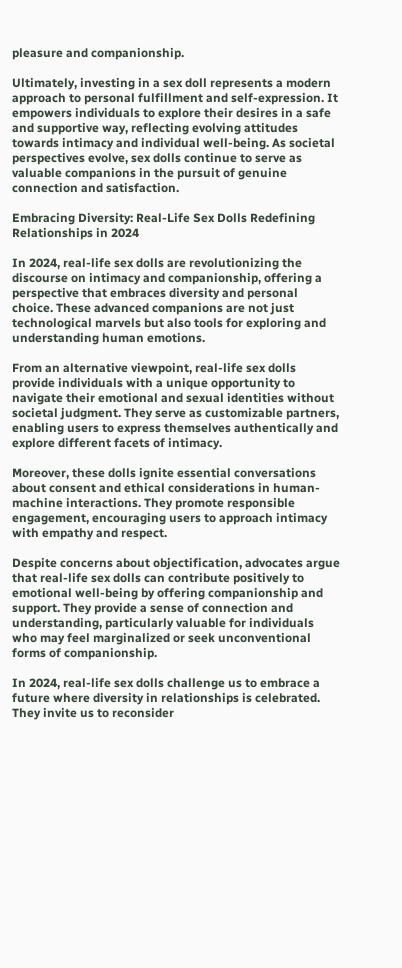pleasure and companionship.

Ultimately, investing in a sex doll represents a modern approach to personal fulfillment and self-expression. It empowers individuals to explore their desires in a safe and supportive way, reflecting evolving attitudes towards intimacy and individual well-being. As societal perspectives evolve, sex dolls continue to serve as valuable companions in the pursuit of genuine connection and satisfaction.

Embracing Diversity: Real-Life Sex Dolls Redefining Relationships in 2024

In 2024, real-life sex dolls are revolutionizing the discourse on intimacy and companionship, offering a perspective that embraces diversity and personal choice. These advanced companions are not just technological marvels but also tools for exploring and understanding human emotions.

From an alternative viewpoint, real-life sex dolls provide individuals with a unique opportunity to navigate their emotional and sexual identities without societal judgment. They serve as customizable partners, enabling users to express themselves authentically and explore different facets of intimacy.

Moreover, these dolls ignite essential conversations about consent and ethical considerations in human-machine interactions. They promote responsible engagement, encouraging users to approach intimacy with empathy and respect.

Despite concerns about objectification, advocates argue that real-life sex dolls can contribute positively to emotional well-being by offering companionship and support. They provide a sense of connection and understanding, particularly valuable for individuals who may feel marginalized or seek unconventional forms of companionship.

In 2024, real-life sex dolls challenge us to embrace a future where diversity in relationships is celebrated. They invite us to reconsider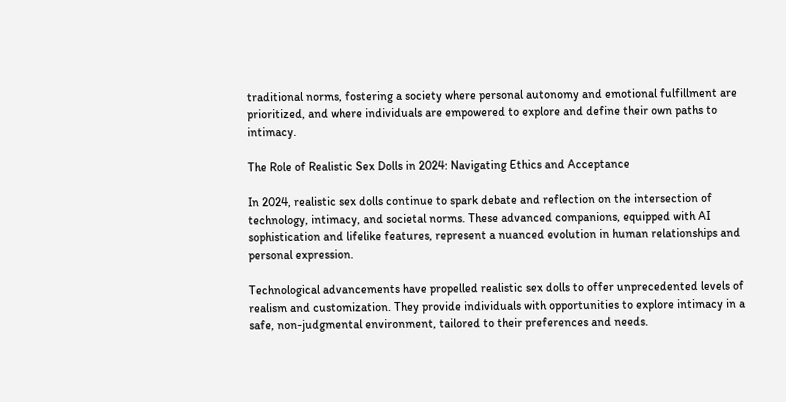traditional norms, fostering a society where personal autonomy and emotional fulfillment are prioritized, and where individuals are empowered to explore and define their own paths to intimacy.

The Role of Realistic Sex Dolls in 2024: Navigating Ethics and Acceptance

In 2024, realistic sex dolls continue to spark debate and reflection on the intersection of technology, intimacy, and societal norms. These advanced companions, equipped with AI sophistication and lifelike features, represent a nuanced evolution in human relationships and personal expression.

Technological advancements have propelled realistic sex dolls to offer unprecedented levels of realism and customization. They provide individuals with opportunities to explore intimacy in a safe, non-judgmental environment, tailored to their preferences and needs.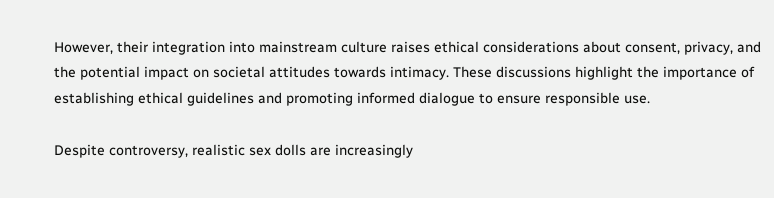However, their integration into mainstream culture raises ethical considerations about consent, privacy, and the potential impact on societal attitudes towards intimacy. These discussions highlight the importance of establishing ethical guidelines and promoting informed dialogue to ensure responsible use.

Despite controversy, realistic sex dolls are increasingly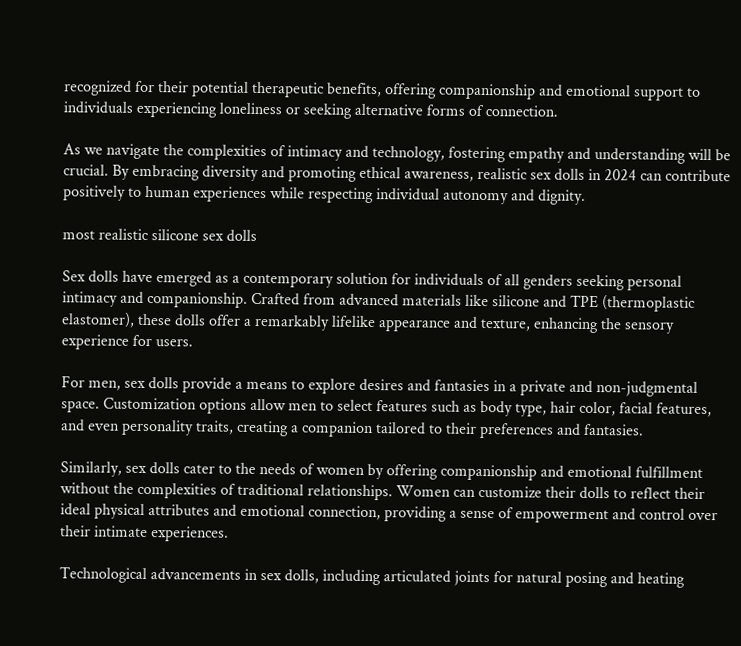recognized for their potential therapeutic benefits, offering companionship and emotional support to individuals experiencing loneliness or seeking alternative forms of connection.

As we navigate the complexities of intimacy and technology, fostering empathy and understanding will be crucial. By embracing diversity and promoting ethical awareness, realistic sex dolls in 2024 can contribute positively to human experiences while respecting individual autonomy and dignity.

most realistic silicone sex dolls

Sex dolls have emerged as a contemporary solution for individuals of all genders seeking personal intimacy and companionship. Crafted from advanced materials like silicone and TPE (thermoplastic elastomer), these dolls offer a remarkably lifelike appearance and texture, enhancing the sensory experience for users.

For men, sex dolls provide a means to explore desires and fantasies in a private and non-judgmental space. Customization options allow men to select features such as body type, hair color, facial features, and even personality traits, creating a companion tailored to their preferences and fantasies.

Similarly, sex dolls cater to the needs of women by offering companionship and emotional fulfillment without the complexities of traditional relationships. Women can customize their dolls to reflect their ideal physical attributes and emotional connection, providing a sense of empowerment and control over their intimate experiences.

Technological advancements in sex dolls, including articulated joints for natural posing and heating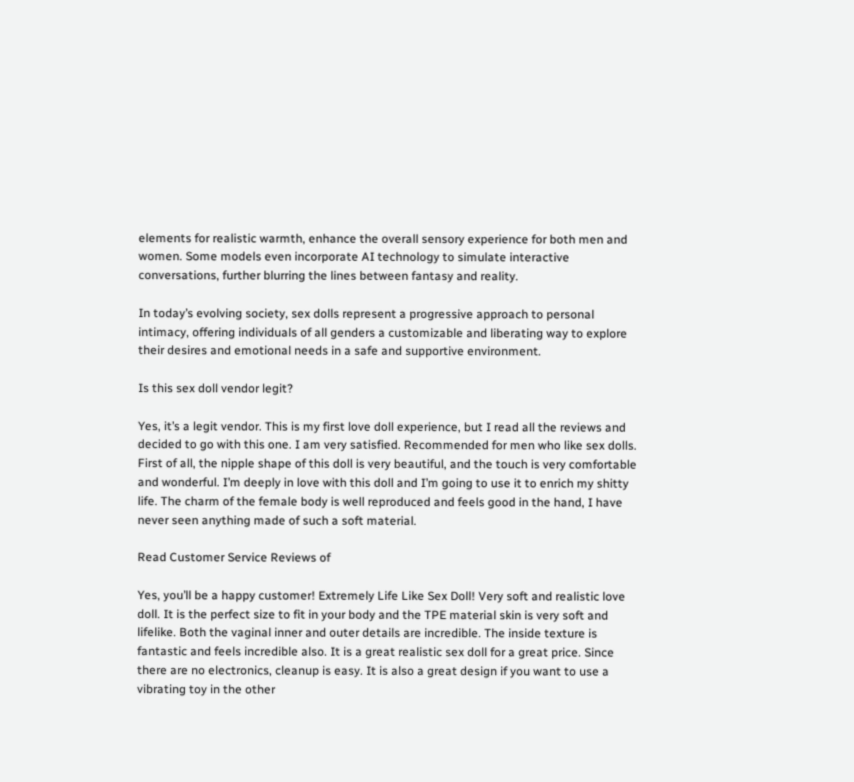elements for realistic warmth, enhance the overall sensory experience for both men and women. Some models even incorporate AI technology to simulate interactive conversations, further blurring the lines between fantasy and reality.

In today’s evolving society, sex dolls represent a progressive approach to personal intimacy, offering individuals of all genders a customizable and liberating way to explore their desires and emotional needs in a safe and supportive environment.

Is this sex doll vendor legit?

Yes, it’s a legit vendor. This is my first love doll experience, but I read all the reviews and decided to go with this one. I am very satisfied. Recommended for men who like sex dolls. First of all, the nipple shape of this doll is very beautiful, and the touch is very comfortable and wonderful. I’m deeply in love with this doll and I’m going to use it to enrich my shitty life. The charm of the female body is well reproduced and feels good in the hand, I have never seen anything made of such a soft material.

Read Customer Service Reviews of

Yes, you’ll be a happy customer! Extremely Life Like Sex Doll! Very soft and realistic love doll. It is the perfect size to fit in your body and the TPE material skin is very soft and lifelike. Both the vaginal inner and outer details are incredible. The inside texture is fantastic and feels incredible also. It is a great realistic sex doll for a great price. Since there are no electronics, cleanup is easy. It is also a great design if you want to use a vibrating toy in the other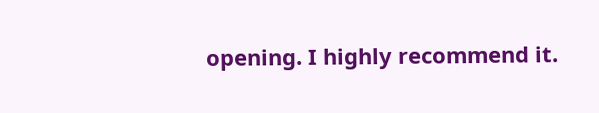opening. I highly recommend it.